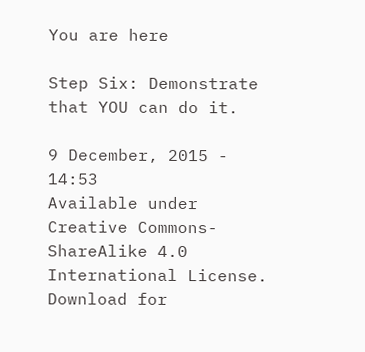You are here

Step Six: Demonstrate that YOU can do it.

9 December, 2015 - 14:53
Available under Creative Commons-ShareAlike 4.0 International License. Download for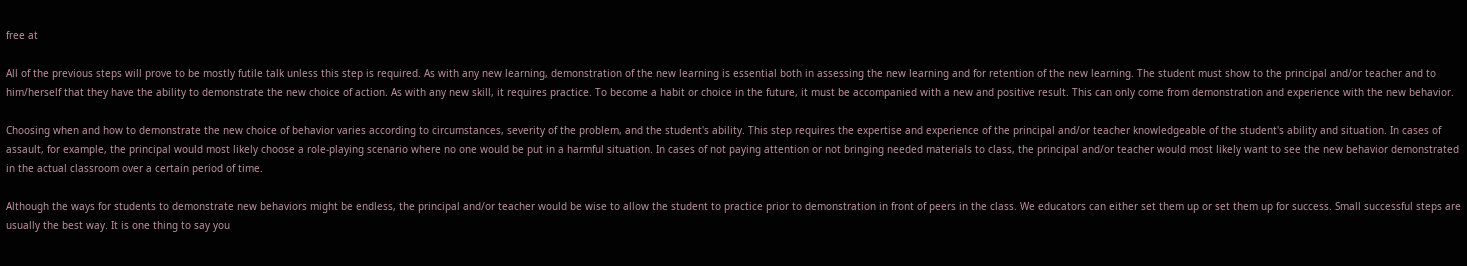free at

All of the previous steps will prove to be mostly futile talk unless this step is required. As with any new learning, demonstration of the new learning is essential both in assessing the new learning and for retention of the new learning. The student must show to the principal and/or teacher and to him/herself that they have the ability to demonstrate the new choice of action. As with any new skill, it requires practice. To become a habit or choice in the future, it must be accompanied with a new and positive result. This can only come from demonstration and experience with the new behavior.

Choosing when and how to demonstrate the new choice of behavior varies according to circumstances, severity of the problem, and the student's ability. This step requires the expertise and experience of the principal and/or teacher knowledgeable of the student's ability and situation. In cases of assault, for example, the principal would most likely choose a role-playing scenario where no one would be put in a harmful situation. In cases of not paying attention or not bringing needed materials to class, the principal and/or teacher would most likely want to see the new behavior demonstrated in the actual classroom over a certain period of time.

Although the ways for students to demonstrate new behaviors might be endless, the principal and/or teacher would be wise to allow the student to practice prior to demonstration in front of peers in the class. We educators can either set them up or set them up for success. Small successful steps are usually the best way. It is one thing to say you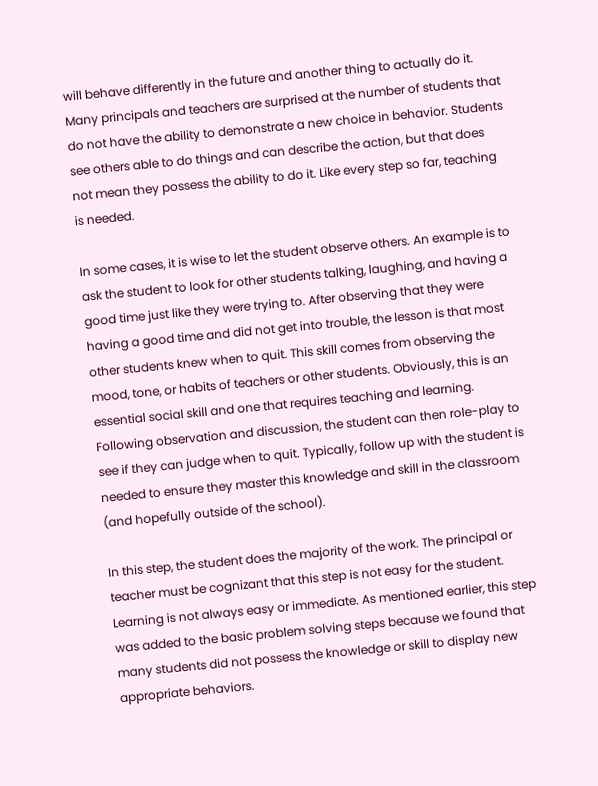will behave differently in the future and another thing to actually do it. Many principals and teachers are surprised at the number of students that do not have the ability to demonstrate a new choice in behavior. Students see others able to do things and can describe the action, but that does not mean they possess the ability to do it. Like every step so far, teaching is needed.

In some cases, it is wise to let the student observe others. An example is to ask the student to look for other students talking, laughing, and having a good time just like they were trying to. After observing that they were having a good time and did not get into trouble, the lesson is that most other students knew when to quit. This skill comes from observing the mood, tone, or habits of teachers or other students. Obviously, this is an essential social skill and one that requires teaching and learning. Following observation and discussion, the student can then role-play to see if they can judge when to quit. Typically, follow up with the student is needed to ensure they master this knowledge and skill in the classroom (and hopefully outside of the school).

In this step, the student does the majority of the work. The principal or teacher must be cognizant that this step is not easy for the student. Learning is not always easy or immediate. As mentioned earlier, this step was added to the basic problem solving steps because we found that many students did not possess the knowledge or skill to display new appropriate behaviors.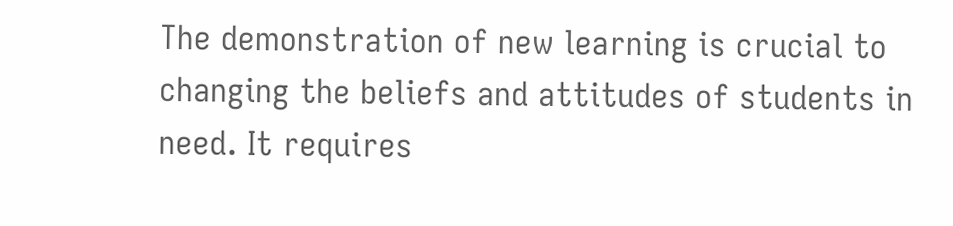The demonstration of new learning is crucial to changing the beliefs and attitudes of students in need. It requires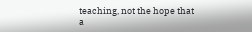teaching, not the hope that a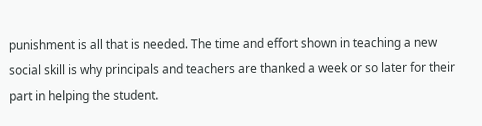punishment is all that is needed. The time and effort shown in teaching a new social skill is why principals and teachers are thanked a week or so later for their part in helping the student.